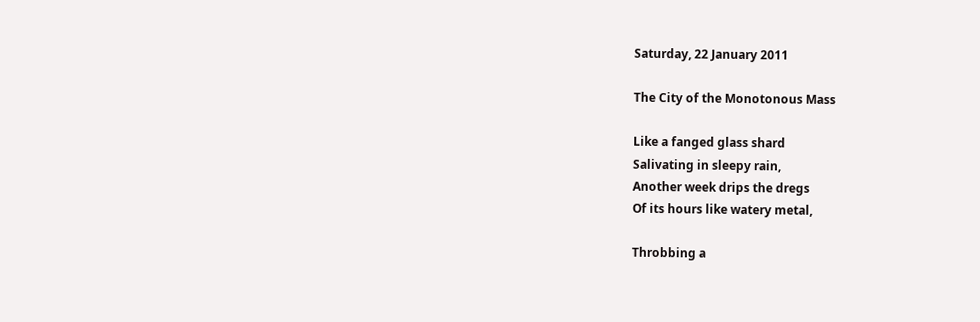Saturday, 22 January 2011

The City of the Monotonous Mass

Like a fanged glass shard
Salivating in sleepy rain,
Another week drips the dregs
Of its hours like watery metal,

Throbbing a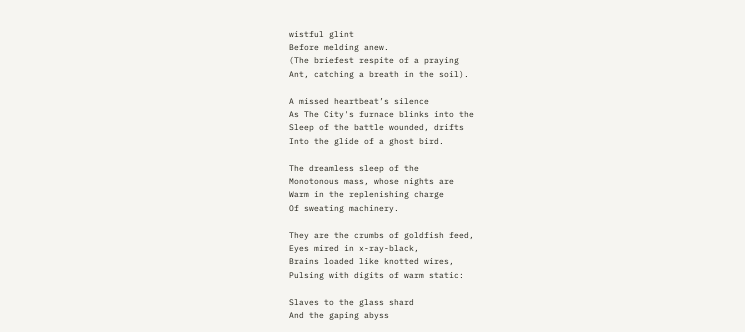wistful glint
Before melding anew.
(The briefest respite of a praying
Ant, catching a breath in the soil).

A missed heartbeat’s silence
As The City's furnace blinks into the
Sleep of the battle wounded, drifts
Into the glide of a ghost bird.

The dreamless sleep of the
Monotonous mass, whose nights are
Warm in the replenishing charge
Of sweating machinery.

They are the crumbs of goldfish feed,
Eyes mired in x-ray-black,
Brains loaded like knotted wires,
Pulsing with digits of warm static:

Slaves to the glass shard
And the gaping abyss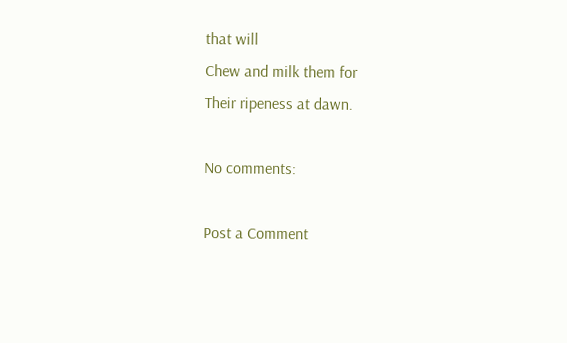that will
Chew and milk them for
Their ripeness at dawn.

No comments:

Post a Comment